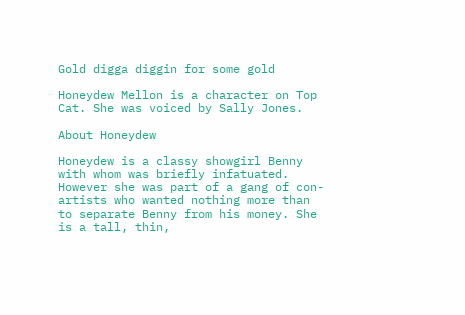Gold digga diggin for some gold

Honeydew Mellon is a character on Top Cat. She was voiced by Sally Jones.

About Honeydew

Honeydew is a classy showgirl Benny with whom was briefly infatuated. However she was part of a gang of con-artists who wanted nothing more than to separate Benny from his money. She is a tall, thin,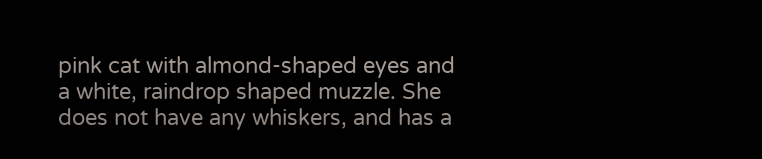pink cat with almond-shaped eyes and a white, raindrop shaped muzzle. She does not have any whiskers, and has a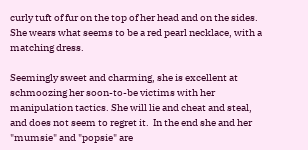curly tuft of fur on the top of her head and on the sides. She wears what seems to be a red pearl necklace, with a matching dress.

Seemingly sweet and charming, she is excellent at schmoozing her soon-to-be victims with her manipulation tactics. She will lie and cheat and steal, and does not seem to regret it.  In the end she and her "mumsie" and "popsie" are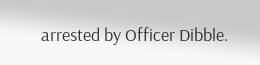arrested by Officer Dibble.